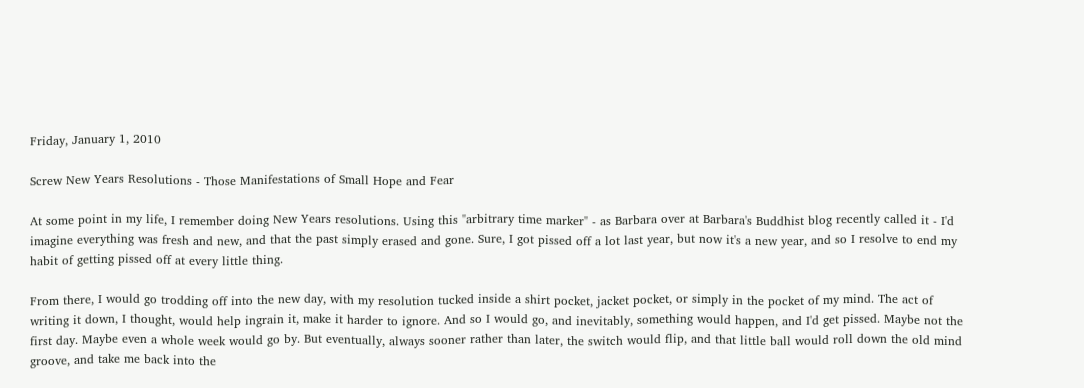Friday, January 1, 2010

Screw New Years Resolutions - Those Manifestations of Small Hope and Fear

At some point in my life, I remember doing New Years resolutions. Using this "arbitrary time marker" - as Barbara over at Barbara's Buddhist blog recently called it - I'd imagine everything was fresh and new, and that the past simply erased and gone. Sure, I got pissed off a lot last year, but now it's a new year, and so I resolve to end my habit of getting pissed off at every little thing.

From there, I would go trodding off into the new day, with my resolution tucked inside a shirt pocket, jacket pocket, or simply in the pocket of my mind. The act of writing it down, I thought, would help ingrain it, make it harder to ignore. And so I would go, and inevitably, something would happen, and I'd get pissed. Maybe not the first day. Maybe even a whole week would go by. But eventually, always sooner rather than later, the switch would flip, and that little ball would roll down the old mind groove, and take me back into the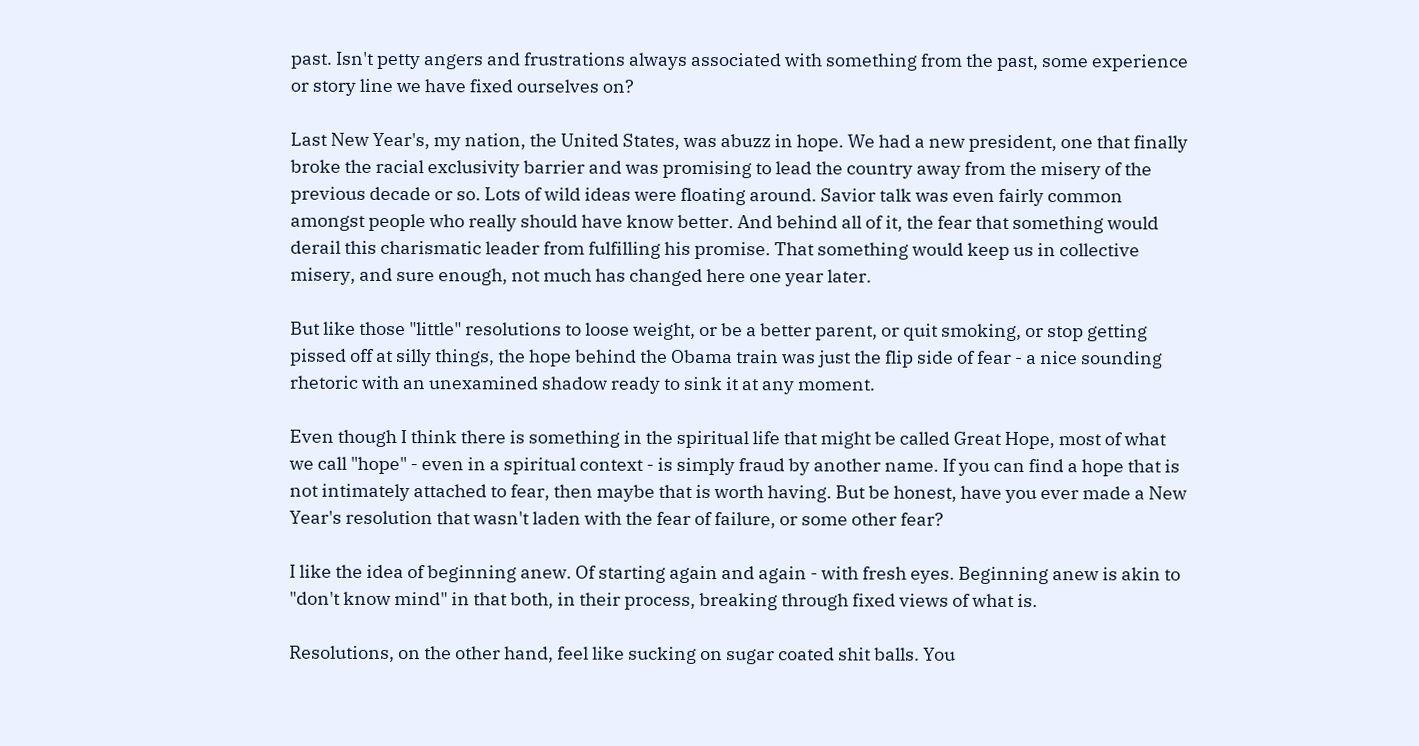past. Isn't petty angers and frustrations always associated with something from the past, some experience or story line we have fixed ourselves on?

Last New Year's, my nation, the United States, was abuzz in hope. We had a new president, one that finally broke the racial exclusivity barrier and was promising to lead the country away from the misery of the previous decade or so. Lots of wild ideas were floating around. Savior talk was even fairly common amongst people who really should have know better. And behind all of it, the fear that something would derail this charismatic leader from fulfilling his promise. That something would keep us in collective misery, and sure enough, not much has changed here one year later.

But like those "little" resolutions to loose weight, or be a better parent, or quit smoking, or stop getting pissed off at silly things, the hope behind the Obama train was just the flip side of fear - a nice sounding rhetoric with an unexamined shadow ready to sink it at any moment.

Even though I think there is something in the spiritual life that might be called Great Hope, most of what we call "hope" - even in a spiritual context - is simply fraud by another name. If you can find a hope that is not intimately attached to fear, then maybe that is worth having. But be honest, have you ever made a New Year's resolution that wasn't laden with the fear of failure, or some other fear?

I like the idea of beginning anew. Of starting again and again - with fresh eyes. Beginning anew is akin to "don't know mind" in that both, in their process, breaking through fixed views of what is.

Resolutions, on the other hand, feel like sucking on sugar coated shit balls. You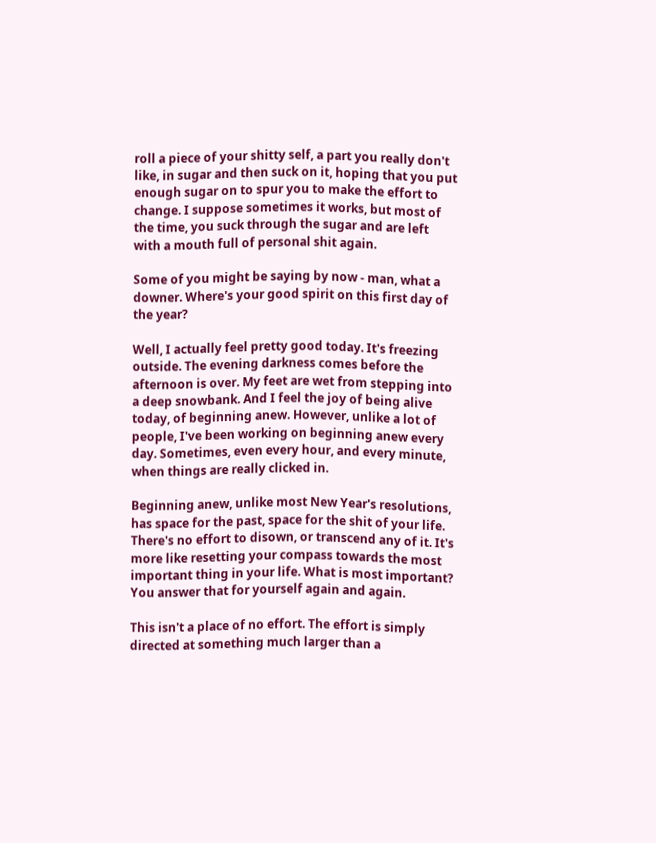roll a piece of your shitty self, a part you really don't like, in sugar and then suck on it, hoping that you put enough sugar on to spur you to make the effort to change. I suppose sometimes it works, but most of the time, you suck through the sugar and are left with a mouth full of personal shit again.

Some of you might be saying by now - man, what a downer. Where's your good spirit on this first day of the year?

Well, I actually feel pretty good today. It's freezing outside. The evening darkness comes before the afternoon is over. My feet are wet from stepping into a deep snowbank. And I feel the joy of being alive today, of beginning anew. However, unlike a lot of people, I've been working on beginning anew every day. Sometimes, even every hour, and every minute, when things are really clicked in.

Beginning anew, unlike most New Year's resolutions, has space for the past, space for the shit of your life. There's no effort to disown, or transcend any of it. It's more like resetting your compass towards the most important thing in your life. What is most important? You answer that for yourself again and again.

This isn't a place of no effort. The effort is simply directed at something much larger than a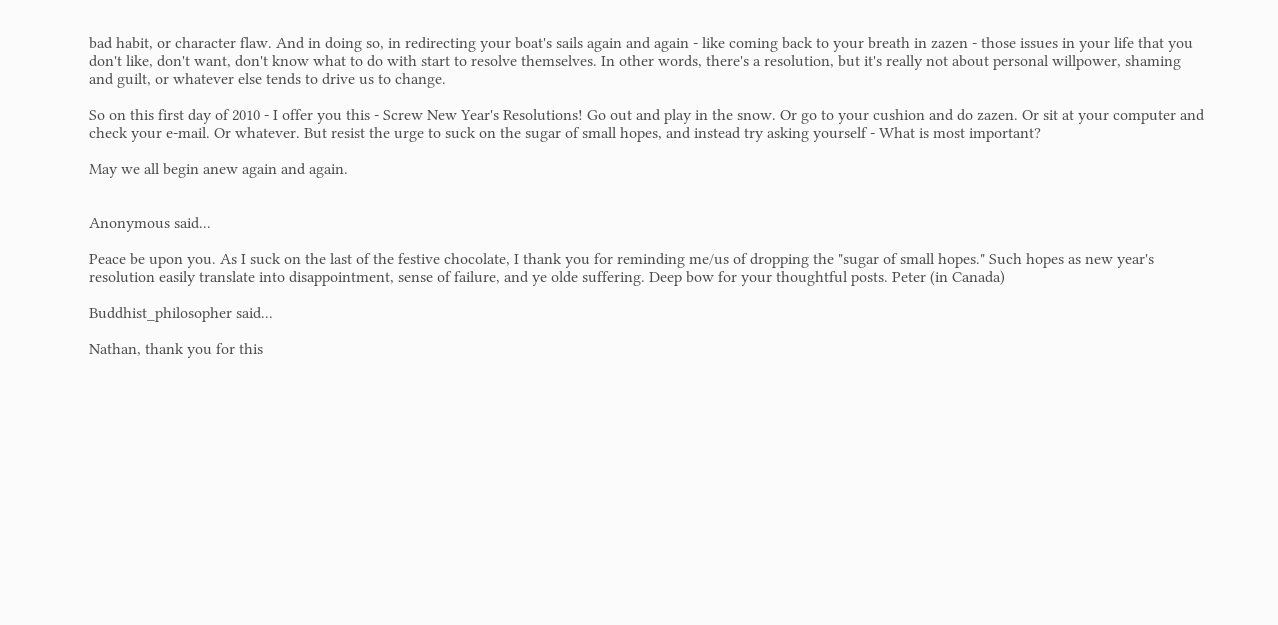bad habit, or character flaw. And in doing so, in redirecting your boat's sails again and again - like coming back to your breath in zazen - those issues in your life that you don't like, don't want, don't know what to do with start to resolve themselves. In other words, there's a resolution, but it's really not about personal willpower, shaming and guilt, or whatever else tends to drive us to change.

So on this first day of 2010 - I offer you this - Screw New Year's Resolutions! Go out and play in the snow. Or go to your cushion and do zazen. Or sit at your computer and check your e-mail. Or whatever. But resist the urge to suck on the sugar of small hopes, and instead try asking yourself - What is most important?

May we all begin anew again and again.


Anonymous said...

Peace be upon you. As I suck on the last of the festive chocolate, I thank you for reminding me/us of dropping the "sugar of small hopes." Such hopes as new year's resolution easily translate into disappointment, sense of failure, and ye olde suffering. Deep bow for your thoughtful posts. Peter (in Canada)

Buddhist_philosopher said...

Nathan, thank you for this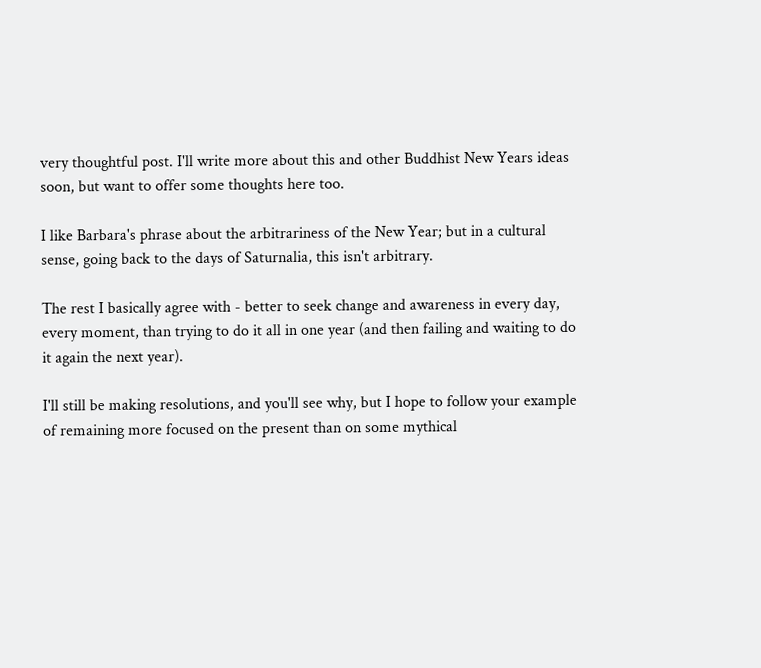very thoughtful post. I'll write more about this and other Buddhist New Years ideas soon, but want to offer some thoughts here too.

I like Barbara's phrase about the arbitrariness of the New Year; but in a cultural sense, going back to the days of Saturnalia, this isn't arbitrary.

The rest I basically agree with - better to seek change and awareness in every day, every moment, than trying to do it all in one year (and then failing and waiting to do it again the next year).

I'll still be making resolutions, and you'll see why, but I hope to follow your example of remaining more focused on the present than on some mythical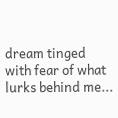dream tinged with fear of what lurks behind me...